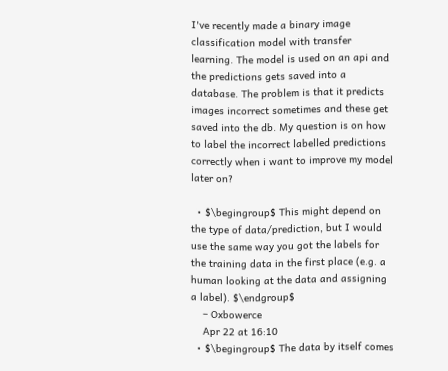I've recently made a binary image classification model with transfer learning. The model is used on an api and the predictions gets saved into a database. The problem is that it predicts images incorrect sometimes and these get saved into the db. My question is on how to label the incorrect labelled predictions correctly when i want to improve my model later on?

  • $\begingroup$ This might depend on the type of data/prediction, but I would use the same way you got the labels for the training data in the first place (e.g. a human looking at the data and assigning a label). $\endgroup$
    – Oxbowerce
    Apr 22 at 16:10
  • $\begingroup$ The data by itself comes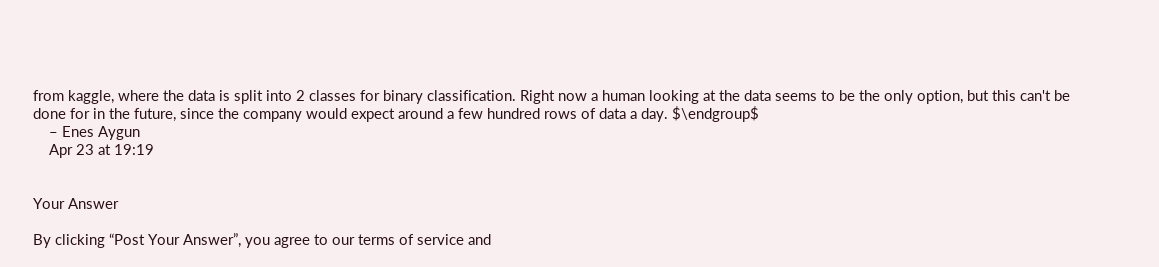from kaggle, where the data is split into 2 classes for binary classification. Right now a human looking at the data seems to be the only option, but this can't be done for in the future, since the company would expect around a few hundred rows of data a day. $\endgroup$
    – Enes Aygun
    Apr 23 at 19:19


Your Answer

By clicking “Post Your Answer”, you agree to our terms of service and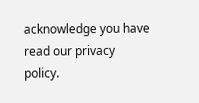acknowledge you have read our privacy policy.